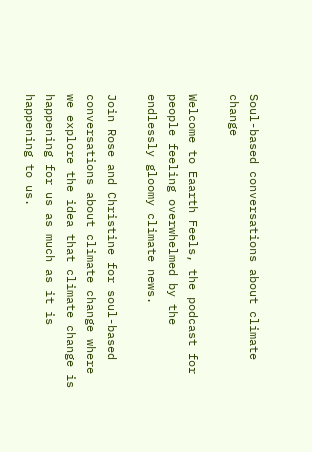Soul-based conversations about climate change

Welcome to Eaarth Feels, the podcast for people feeling overwhelmed by the endlessly gloomy climate news.

Join Rose and Christine for soul-based conversations about climate change where we explore the idea that climate change is happening for us as much as it is happening to us.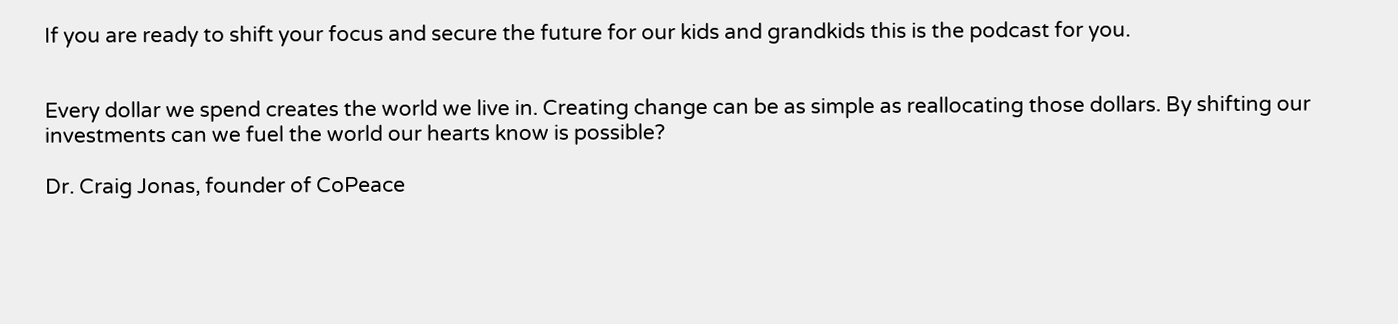If you are ready to shift your focus and secure the future for our kids and grandkids this is the podcast for you.


Every dollar we spend creates the world we live in. Creating change can be as simple as reallocating those dollars. By shifting our investments can we fuel the world our hearts know is possible?

Dr. Craig Jonas, founder of CoPeace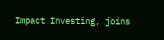Impact Investing, joins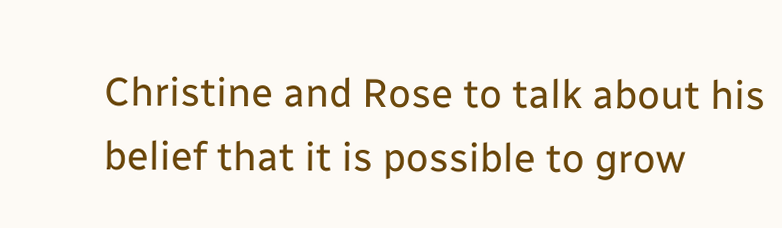Christine and Rose to talk about his belief that it is possible to grow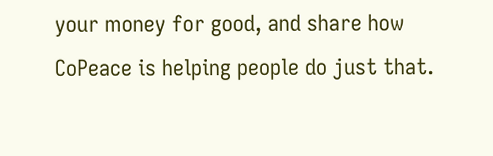your money for good, and share how CoPeace is helping people do just that.